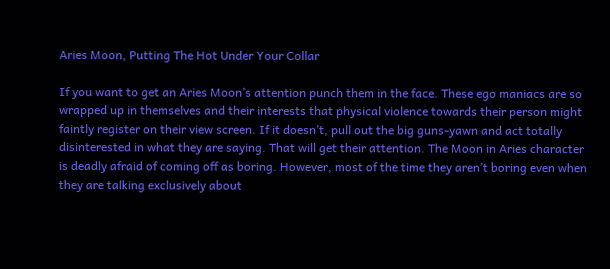Aries Moon, Putting The Hot Under Your Collar

If you want to get an Aries Moon’s attention punch them in the face. These ego maniacs are so wrapped up in themselves and their interests that physical violence towards their person might faintly register on their view screen. If it doesn’t, pull out the big guns-yawn and act totally disinterested in what they are saying. That will get their attention. The Moon in Aries character is deadly afraid of coming off as boring. However, most of the time they aren’t boring even when they are talking exclusively about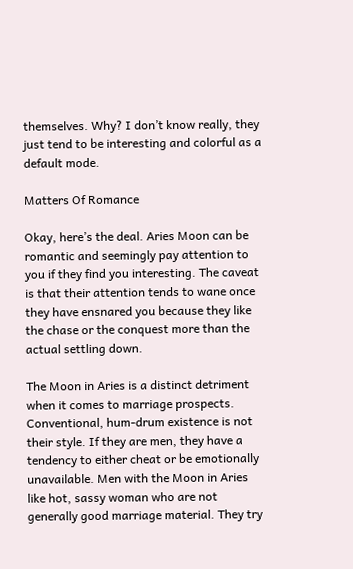themselves. Why? I don’t know really, they just tend to be interesting and colorful as a default mode.

Matters Of Romance

Okay, here’s the deal. Aries Moon can be romantic and seemingly pay attention to you if they find you interesting. The caveat is that their attention tends to wane once they have ensnared you because they like the chase or the conquest more than the actual settling down.

The Moon in Aries is a distinct detriment when it comes to marriage prospects. Conventional, hum-drum existence is not their style. If they are men, they have a tendency to either cheat or be emotionally unavailable. Men with the Moon in Aries like hot, sassy woman who are not generally good marriage material. They try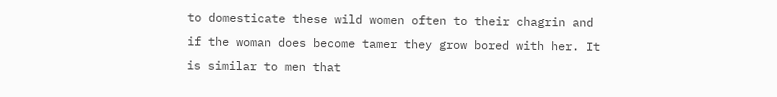to domesticate these wild women often to their chagrin and if the woman does become tamer they grow bored with her. It is similar to men that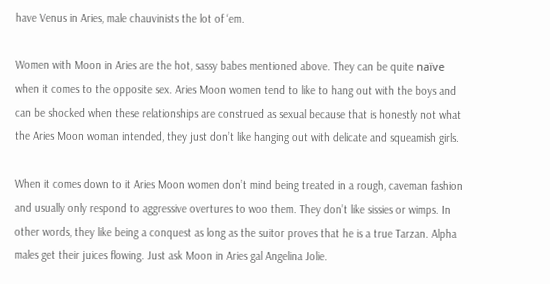have Venus in Aries, male chauvinists the lot of ‘em.

Women with Moon in Aries are the hot, sassy babes mentioned above. They can be quite naïve when it comes to the opposite sex. Aries Moon women tend to like to hang out with the boys and can be shocked when these relationships are construed as sexual because that is honestly not what the Aries Moon woman intended, they just don’t like hanging out with delicate and squeamish girls.

When it comes down to it Aries Moon women don’t mind being treated in a rough, caveman fashion and usually only respond to aggressive overtures to woo them. They don’t like sissies or wimps. In other words, they like being a conquest as long as the suitor proves that he is a true Tarzan. Alpha males get their juices flowing. Just ask Moon in Aries gal Angelina Jolie.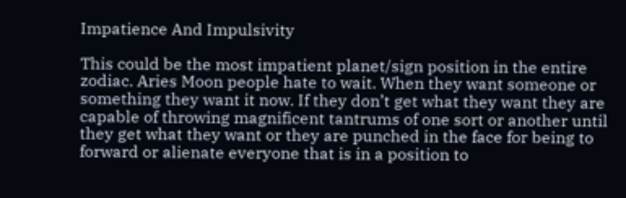Impatience And Impulsivity

This could be the most impatient planet/sign position in the entire zodiac. Aries Moon people hate to wait. When they want someone or something they want it now. If they don’t get what they want they are capable of throwing magnificent tantrums of one sort or another until they get what they want or they are punched in the face for being to forward or alienate everyone that is in a position to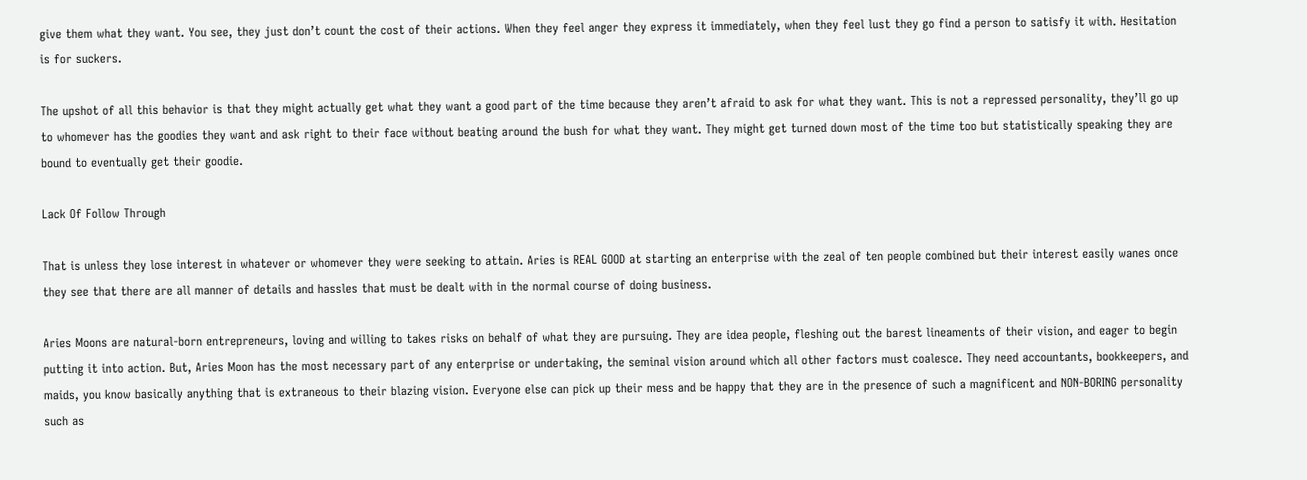give them what they want. You see, they just don’t count the cost of their actions. When they feel anger they express it immediately, when they feel lust they go find a person to satisfy it with. Hesitation is for suckers.

The upshot of all this behavior is that they might actually get what they want a good part of the time because they aren’t afraid to ask for what they want. This is not a repressed personality, they’ll go up to whomever has the goodies they want and ask right to their face without beating around the bush for what they want. They might get turned down most of the time too but statistically speaking they are bound to eventually get their goodie.

Lack Of Follow Through

That is unless they lose interest in whatever or whomever they were seeking to attain. Aries is REAL GOOD at starting an enterprise with the zeal of ten people combined but their interest easily wanes once they see that there are all manner of details and hassles that must be dealt with in the normal course of doing business.

Aries Moons are natural-born entrepreneurs, loving and willing to takes risks on behalf of what they are pursuing. They are idea people, fleshing out the barest lineaments of their vision, and eager to begin putting it into action. But, Aries Moon has the most necessary part of any enterprise or undertaking, the seminal vision around which all other factors must coalesce. They need accountants, bookkeepers, and maids, you know basically anything that is extraneous to their blazing vision. Everyone else can pick up their mess and be happy that they are in the presence of such a magnificent and NON-BORING personality such as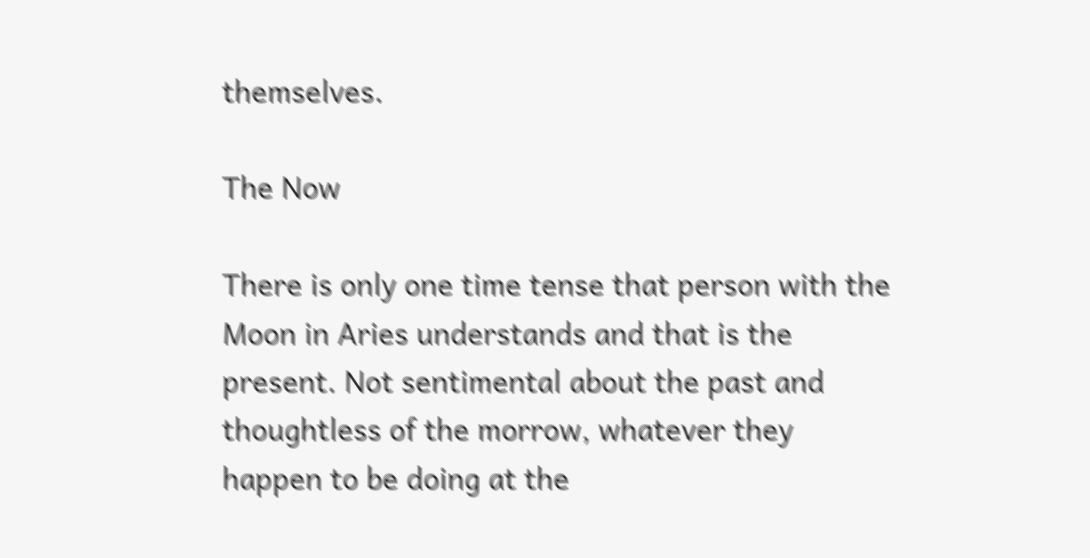themselves.

The Now

There is only one time tense that person with the Moon in Aries understands and that is the present. Not sentimental about the past and thoughtless of the morrow, whatever they happen to be doing at the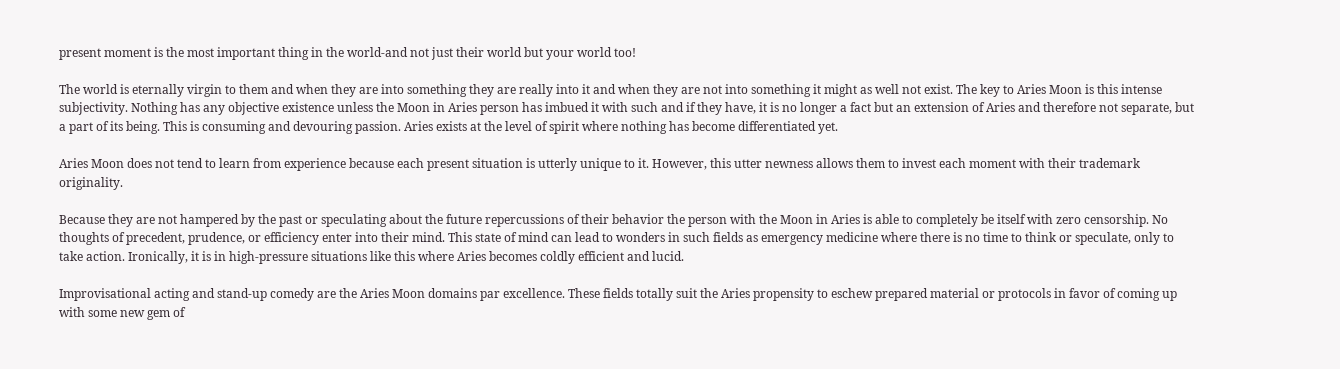present moment is the most important thing in the world-and not just their world but your world too!

The world is eternally virgin to them and when they are into something they are really into it and when they are not into something it might as well not exist. The key to Aries Moon is this intense subjectivity. Nothing has any objective existence unless the Moon in Aries person has imbued it with such and if they have, it is no longer a fact but an extension of Aries and therefore not separate, but a part of its being. This is consuming and devouring passion. Aries exists at the level of spirit where nothing has become differentiated yet.

Aries Moon does not tend to learn from experience because each present situation is utterly unique to it. However, this utter newness allows them to invest each moment with their trademark originality.

Because they are not hampered by the past or speculating about the future repercussions of their behavior the person with the Moon in Aries is able to completely be itself with zero censorship. No thoughts of precedent, prudence, or efficiency enter into their mind. This state of mind can lead to wonders in such fields as emergency medicine where there is no time to think or speculate, only to take action. Ironically, it is in high-pressure situations like this where Aries becomes coldly efficient and lucid.

Improvisational acting and stand-up comedy are the Aries Moon domains par excellence. These fields totally suit the Aries propensity to eschew prepared material or protocols in favor of coming up with some new gem of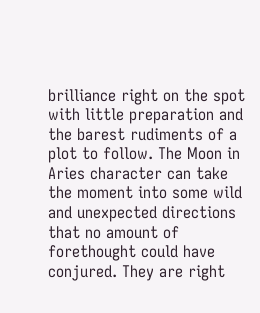brilliance right on the spot with little preparation and the barest rudiments of a plot to follow. The Moon in Aries character can take the moment into some wild and unexpected directions that no amount of forethought could have conjured. They are right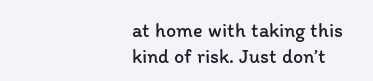at home with taking this kind of risk. Just don’t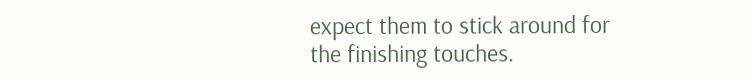expect them to stick around for the finishing touches.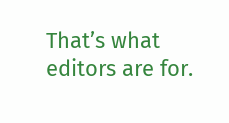That’s what editors are for.